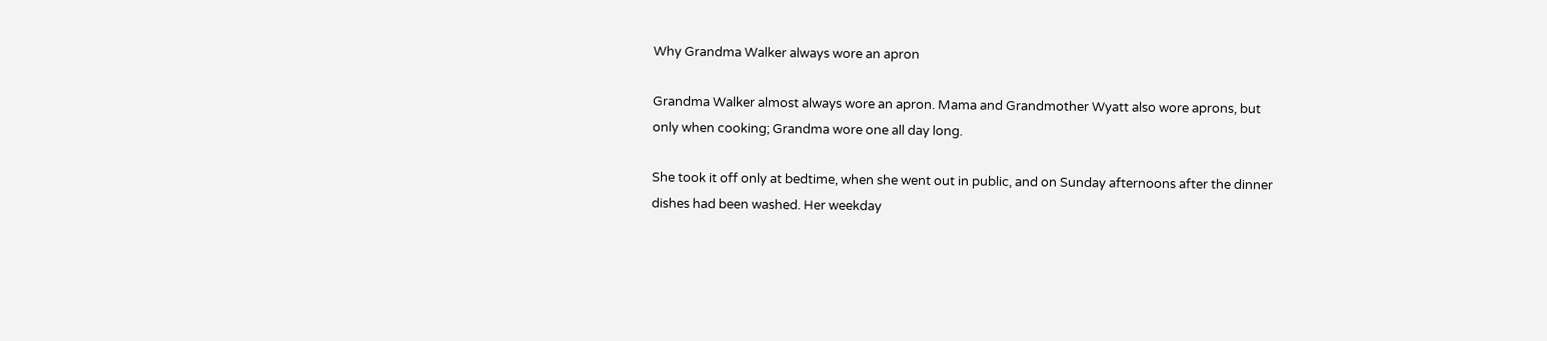Why Grandma Walker always wore an apron

Grandma Walker almost always wore an apron. Mama and Grandmother Wyatt also wore aprons, but only when cooking; Grandma wore one all day long.

She took it off only at bedtime, when she went out in public, and on Sunday afternoons after the dinner dishes had been washed. Her weekday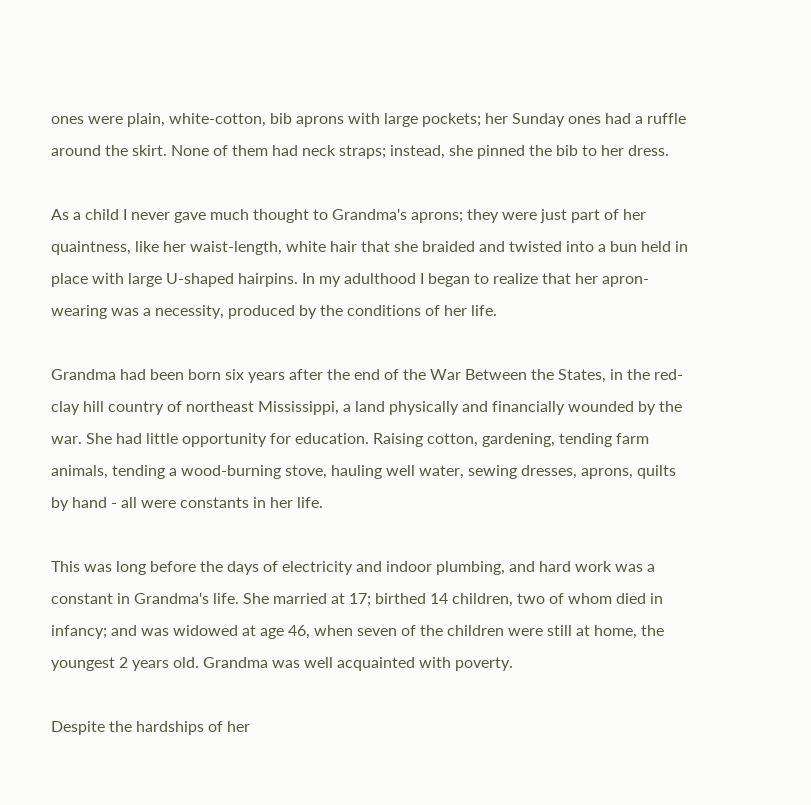ones were plain, white-cotton, bib aprons with large pockets; her Sunday ones had a ruffle around the skirt. None of them had neck straps; instead, she pinned the bib to her dress.

As a child I never gave much thought to Grandma's aprons; they were just part of her quaintness, like her waist-length, white hair that she braided and twisted into a bun held in place with large U-shaped hairpins. In my adulthood I began to realize that her apron-wearing was a necessity, produced by the conditions of her life.

Grandma had been born six years after the end of the War Between the States, in the red-clay hill country of northeast Mississippi, a land physically and financially wounded by the war. She had little opportunity for education. Raising cotton, gardening, tending farm animals, tending a wood-burning stove, hauling well water, sewing dresses, aprons, quilts by hand - all were constants in her life.

This was long before the days of electricity and indoor plumbing, and hard work was a constant in Grandma's life. She married at 17; birthed 14 children, two of whom died in infancy; and was widowed at age 46, when seven of the children were still at home, the youngest 2 years old. Grandma was well acquainted with poverty.

Despite the hardships of her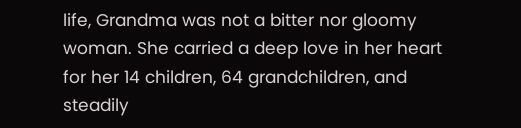life, Grandma was not a bitter nor gloomy woman. She carried a deep love in her heart for her 14 children, 64 grandchildren, and steadily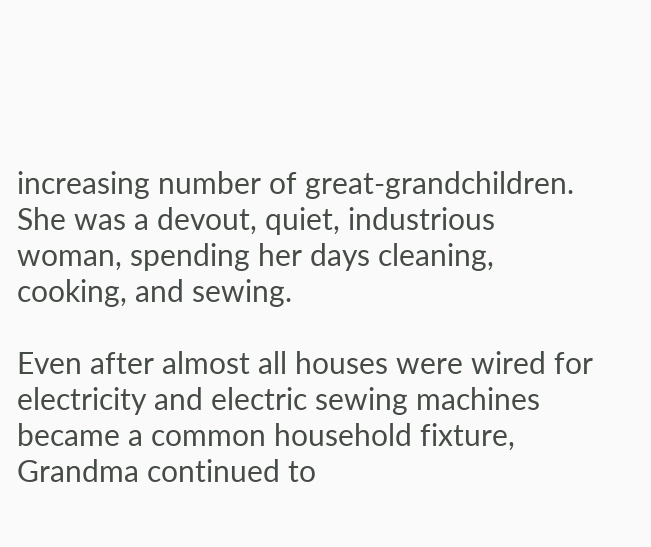increasing number of great-grandchildren. She was a devout, quiet, industrious woman, spending her days cleaning, cooking, and sewing.

Even after almost all houses were wired for electricity and electric sewing machines became a common household fixture, Grandma continued to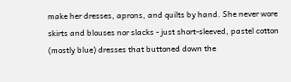make her dresses, aprons, and quilts by hand. She never wore skirts and blouses nor slacks - just short-sleeved, pastel cotton (mostly blue) dresses that buttoned down the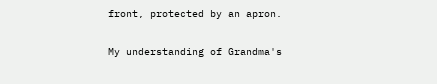front, protected by an apron.

My understanding of Grandma's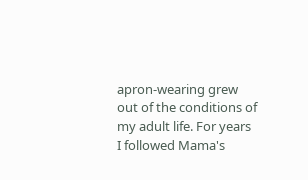apron-wearing grew out of the conditions of my adult life. For years I followed Mama's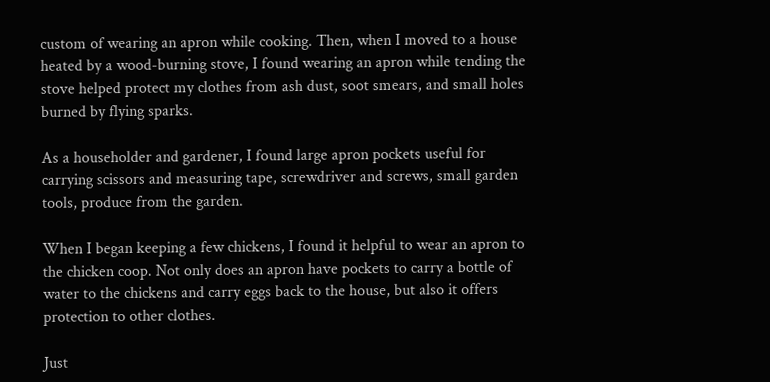custom of wearing an apron while cooking. Then, when I moved to a house heated by a wood-burning stove, I found wearing an apron while tending the stove helped protect my clothes from ash dust, soot smears, and small holes burned by flying sparks.

As a householder and gardener, I found large apron pockets useful for carrying scissors and measuring tape, screwdriver and screws, small garden tools, produce from the garden.

When I began keeping a few chickens, I found it helpful to wear an apron to the chicken coop. Not only does an apron have pockets to carry a bottle of water to the chickens and carry eggs back to the house, but also it offers protection to other clothes.

Just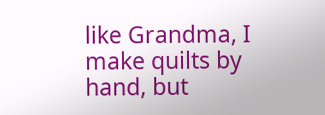like Grandma, I make quilts by hand, but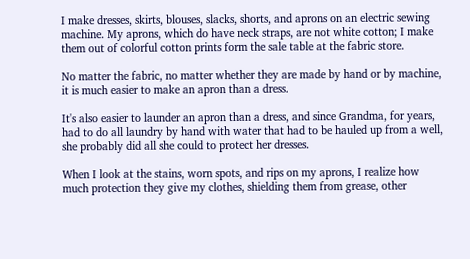I make dresses, skirts, blouses, slacks, shorts, and aprons on an electric sewing machine. My aprons, which do have neck straps, are not white cotton; I make them out of colorful cotton prints form the sale table at the fabric store.

No matter the fabric, no matter whether they are made by hand or by machine, it is much easier to make an apron than a dress.

It's also easier to launder an apron than a dress, and since Grandma, for years, had to do all laundry by hand with water that had to be hauled up from a well, she probably did all she could to protect her dresses.

When I look at the stains, worn spots, and rips on my aprons, I realize how much protection they give my clothes, shielding them from grease, other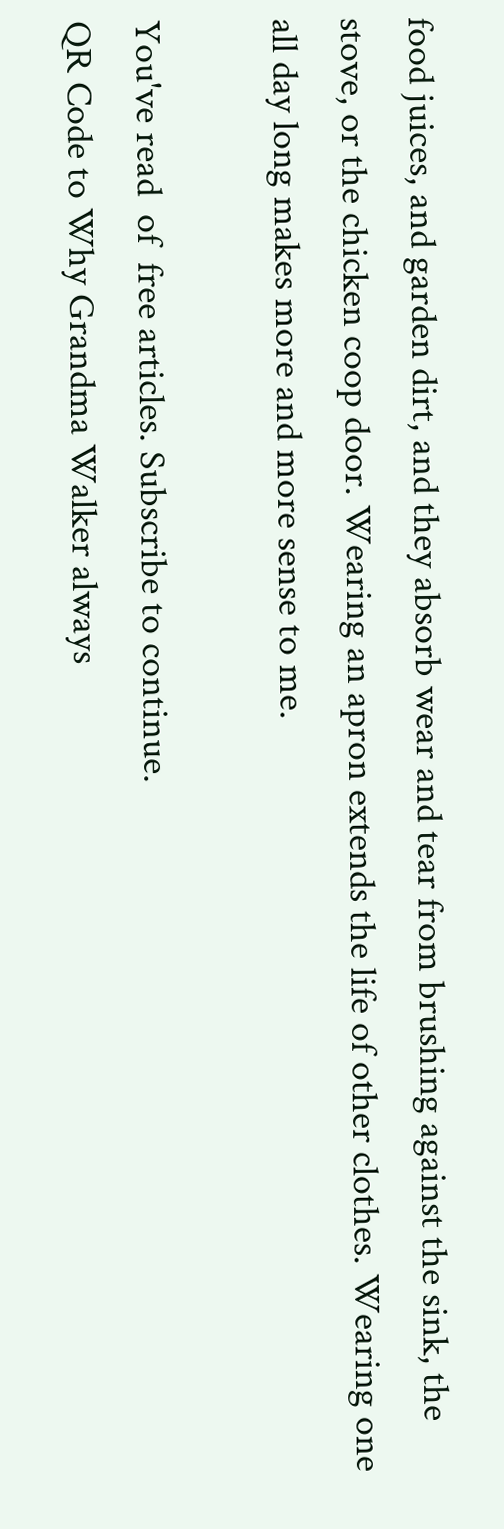food juices, and garden dirt, and they absorb wear and tear from brushing against the sink, the stove, or the chicken coop door. Wearing an apron extends the life of other clothes. Wearing one all day long makes more and more sense to me.

You've read  of  free articles. Subscribe to continue.
QR Code to Why Grandma Walker always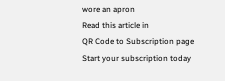wore an apron
Read this article in
QR Code to Subscription page
Start your subscription today